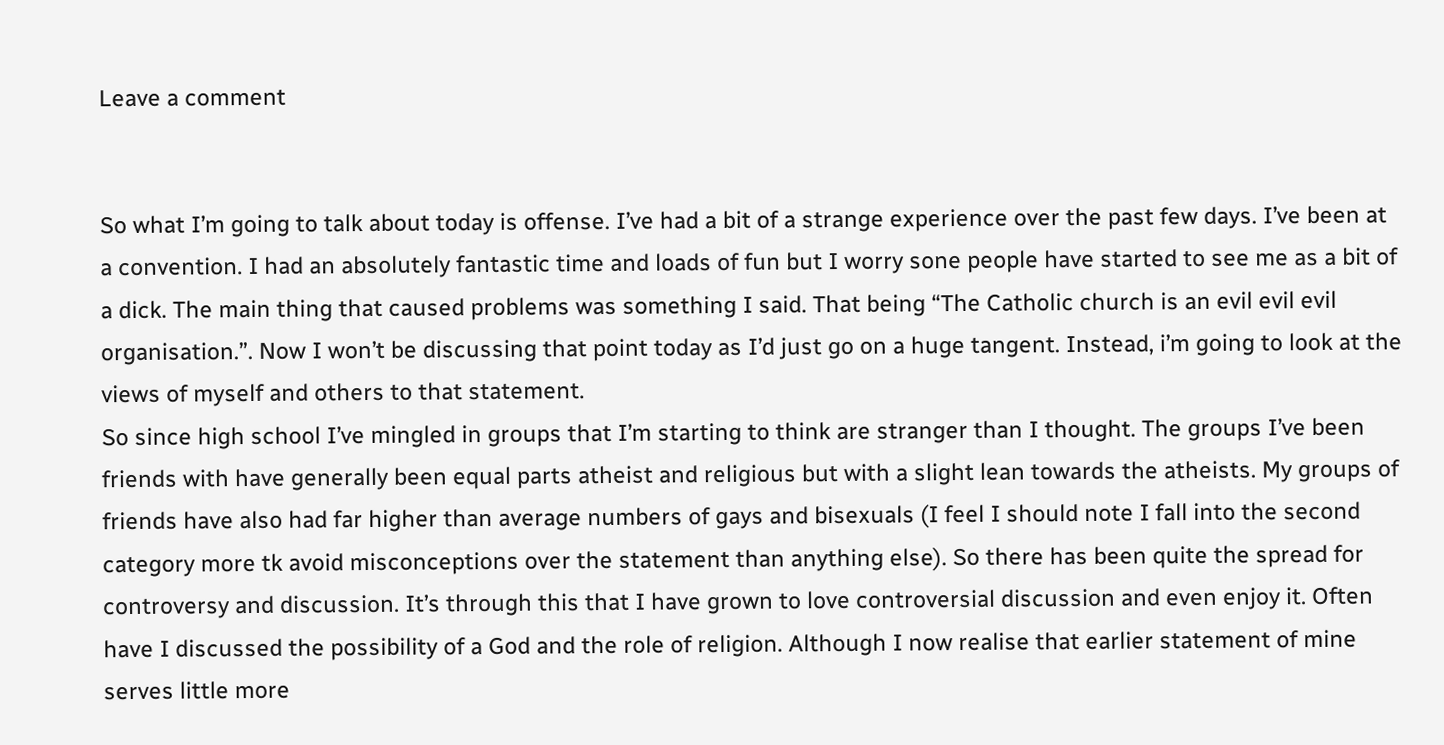Leave a comment


So what I’m going to talk about today is offense. I’ve had a bit of a strange experience over the past few days. I’ve been at a convention. I had an absolutely fantastic time and loads of fun but I worry sone people have started to see me as a bit of a dick. The main thing that caused problems was something I said. That being “The Catholic church is an evil evil evil organisation.”. Now I won’t be discussing that point today as I’d just go on a huge tangent. Instead, i’m going to look at the views of myself and others to that statement.
So since high school I’ve mingled in groups that I’m starting to think are stranger than I thought. The groups I’ve been friends with have generally been equal parts atheist and religious but with a slight lean towards the atheists. My groups of friends have also had far higher than average numbers of gays and bisexuals (I feel I should note I fall into the second category more tk avoid misconceptions over the statement than anything else). So there has been quite the spread for controversy and discussion. It’s through this that I have grown to love controversial discussion and even enjoy it. Often have I discussed the possibility of a God and the role of religion. Although I now realise that earlier statement of mine serves little more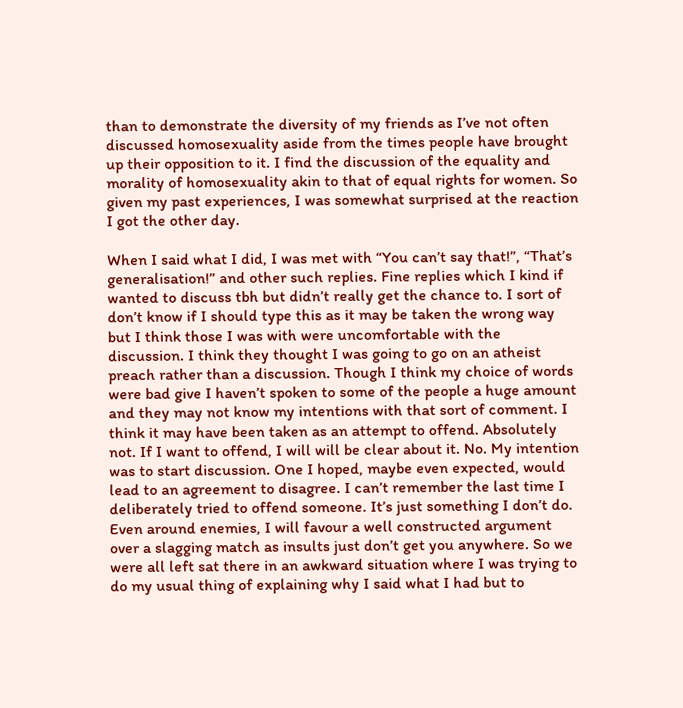than to demonstrate the diversity of my friends as I’ve not often discussed homosexuality aside from the times people have brought up their opposition to it. I find the discussion of the equality and morality of homosexuality akin to that of equal rights for women. So given my past experiences, I was somewhat surprised at the reaction I got the other day.

When I said what I did, I was met with “You can’t say that!”, “That’s generalisation!” and other such replies. Fine replies which I kind if wanted to discuss tbh but didn’t really get the chance to. I sort of don’t know if I should type this as it may be taken the wrong way but I think those I was with were uncomfortable with the discussion. I think they thought I was going to go on an atheist preach rather than a discussion. Though I think my choice of words were bad give I haven’t spoken to some of the people a huge amount and they may not know my intentions with that sort of comment. I think it may have been taken as an attempt to offend. Absolutely not. If I want to offend, I will will be clear about it. No. My intention was to start discussion. One I hoped, maybe even expected, would lead to an agreement to disagree. I can’t remember the last time I deliberately tried to offend someone. It’s just something I don’t do. Even around enemies, I will favour a well constructed argument over a slagging match as insults just don’t get you anywhere. So we were all left sat there in an awkward situation where I was trying to do my usual thing of explaining why I said what I had but to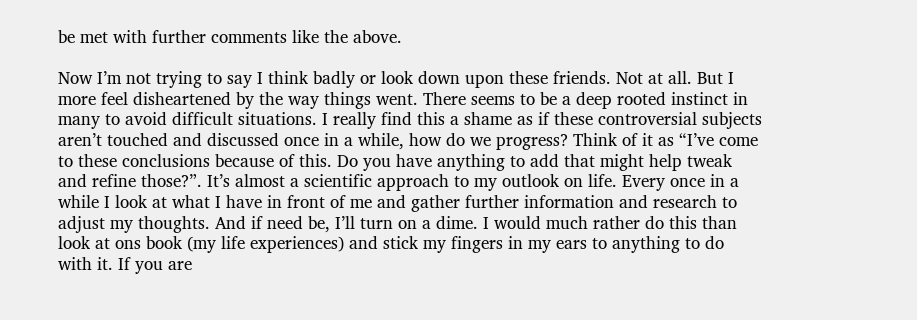be met with further comments like the above.

Now I’m not trying to say I think badly or look down upon these friends. Not at all. But I more feel disheartened by the way things went. There seems to be a deep rooted instinct in many to avoid difficult situations. I really find this a shame as if these controversial subjects aren’t touched and discussed once in a while, how do we progress? Think of it as “I’ve come to these conclusions because of this. Do you have anything to add that might help tweak and refine those?”. It’s almost a scientific approach to my outlook on life. Every once in a while I look at what I have in front of me and gather further information and research to adjust my thoughts. And if need be, I’ll turn on a dime. I would much rather do this than look at ons book (my life experiences) and stick my fingers in my ears to anything to do with it. If you are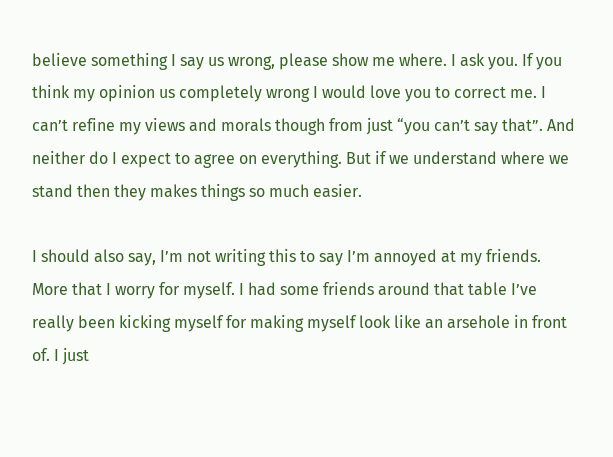believe something I say us wrong, please show me where. I ask you. If you think my opinion us completely wrong I would love you to correct me. I can’t refine my views and morals though from just “you can’t say that”. And neither do I expect to agree on everything. But if we understand where we stand then they makes things so much easier.

I should also say, I’m not writing this to say I’m annoyed at my friends. More that I worry for myself. I had some friends around that table I’ve really been kicking myself for making myself look like an arsehole in front of. I just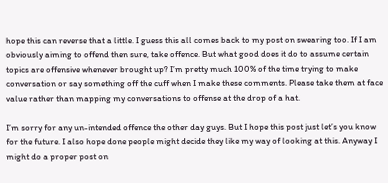hope this can reverse that a little. I guess this all comes back to my post on swearing too. If I am obviously aiming to offend then sure, take offence. But what good does it do to assume certain topics are offensive whenever brought up? I’m pretty much 100% of the time trying to make conversation or say something off the cuff when I make these comments. Please take them at face value rather than mapping my conversations to offense at the drop of a hat.

I’m sorry for any un-intended offence the other day guys. But I hope this post just let’s you know for the future. I also hope done people might decide they like my way of looking at this. Anyway I might do a proper post on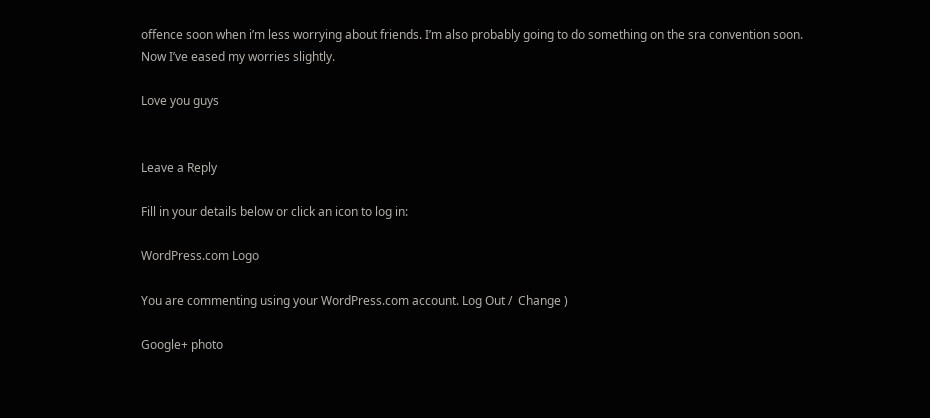offence soon when i’m less worrying about friends. I’m also probably going to do something on the sra convention soon. Now I’ve eased my worries slightly.

Love you guys


Leave a Reply

Fill in your details below or click an icon to log in:

WordPress.com Logo

You are commenting using your WordPress.com account. Log Out /  Change )

Google+ photo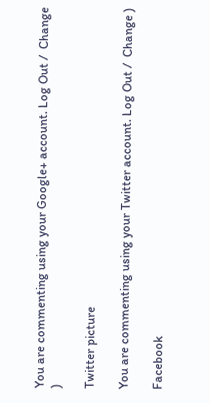You are commenting using your Google+ account. Log Out /  Change )

Twitter picture

You are commenting using your Twitter account. Log Out /  Change )

Facebook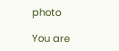photo

You are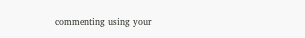commenting using your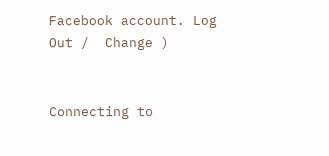Facebook account. Log Out /  Change )


Connecting to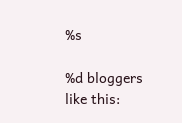%s

%d bloggers like this: